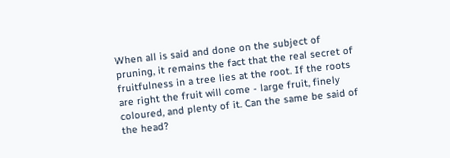When all is said and done on the subject of pruning, it remains the fact that the real secret of fruitfulness in a tree lies at the root. If the roots are right the fruit will come - large fruit, finely coloured, and plenty of it. Can the same be said of the head?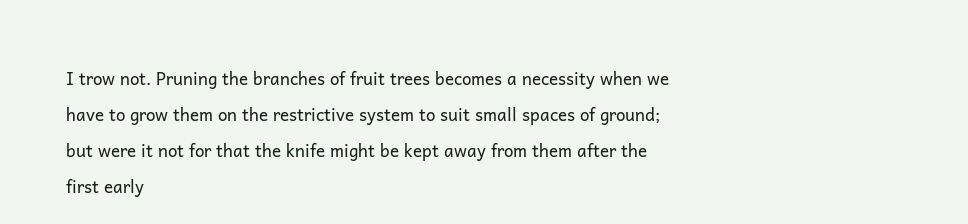I trow not. Pruning the branches of fruit trees becomes a necessity when we have to grow them on the restrictive system to suit small spaces of ground; but were it not for that the knife might be kept away from them after the first early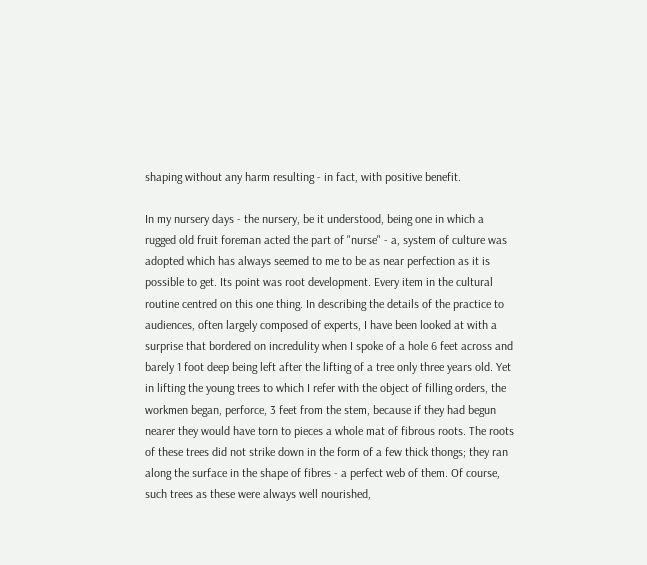shaping without any harm resulting - in fact, with positive benefit.

In my nursery days - the nursery, be it understood, being one in which a rugged old fruit foreman acted the part of "nurse" - a, system of culture was adopted which has always seemed to me to be as near perfection as it is possible to get. Its point was root development. Every item in the cultural routine centred on this one thing. In describing the details of the practice to audiences, often largely composed of experts, I have been looked at with a surprise that bordered on incredulity when I spoke of a hole 6 feet across and barely 1 foot deep being left after the lifting of a tree only three years old. Yet in lifting the young trees to which I refer with the object of filling orders, the workmen began, perforce, 3 feet from the stem, because if they had begun nearer they would have torn to pieces a whole mat of fibrous roots. The roots of these trees did not strike down in the form of a few thick thongs; they ran along the surface in the shape of fibres - a perfect web of them. Of course, such trees as these were always well nourished,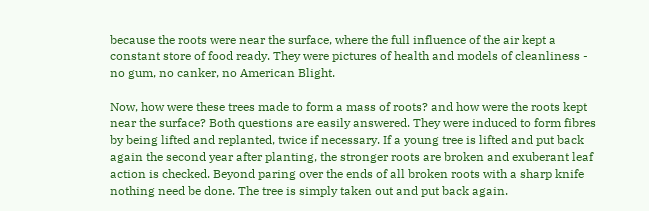because the roots were near the surface, where the full influence of the air kept a constant store of food ready. They were pictures of health and models of cleanliness - no gum, no canker, no American Blight.

Now, how were these trees made to form a mass of roots? and how were the roots kept near the surface? Both questions are easily answered. They were induced to form fibres by being lifted and replanted, twice if necessary. If a young tree is lifted and put back again the second year after planting, the stronger roots are broken and exuberant leaf action is checked. Beyond paring over the ends of all broken roots with a sharp knife nothing need be done. The tree is simply taken out and put back again.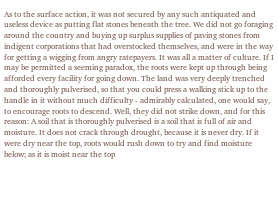As to the surface action, it was not secured by any such antiquated and useless device as putting flat stones beneath the tree. We did not go foraging around the country and buying up surplus supplies of paving stones from indigent corporations that had overstocked themselves, and were in the way for getting a wigging from angry ratepayers. It was all a matter of culture. If I may be permitted a seeming paradox, the roots were kept up through being afforded every facility for going down. The land was very deeply trenched and thoroughly pulverised, so that you could press a walking stick up to the handle in it without much difficulty - admirably calculated, one would say, to encourage roots to descend. Well, they did not strike down, and for this reason: A soil that is thoroughly pulverised is a soil that is full of air and moisture. It does not crack through drought, because it is never dry. If it were dry near the top, roots would rush down to try and find moisture below; as it is moist near the top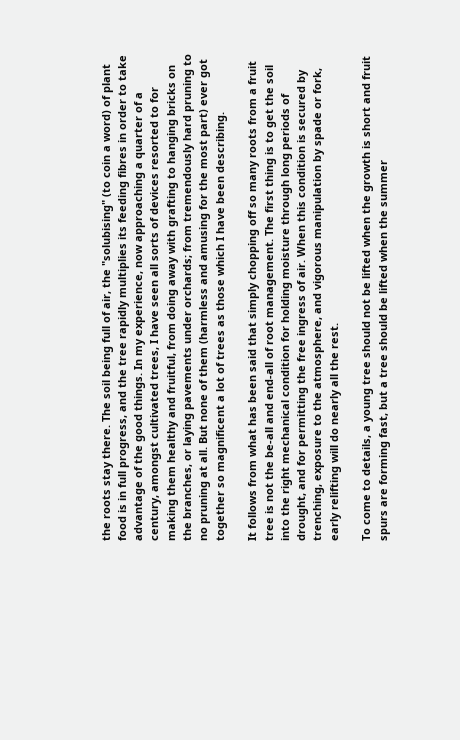the roots stay there. The soil being full of air, the "solubising" (to coin a word) of plant food is in full progress, and the tree rapidly multiplies its feeding fibres in order to take advantage of the good things. In my experience, now approaching a quarter of a century, amongst cultivated trees, I have seen all sorts of devices resorted to for making them healthy and fruitful, from doing away with grafting to hanging bricks on the branches, or laying pavements under orchards; from tremendously hard pruning to no pruning at all. But none of them (harmless and amusing for the most part) ever got together so magnificent a lot of trees as those which I have been describing.

It follows from what has been said that simply chopping off so many roots from a fruit tree is not the be-all and end-all of root management. The first thing is to get the soil into the right mechanical condition for holding moisture through long periods of drought, and for permitting the free ingress of air. When this condition is secured by trenching, exposure to the atmosphere, and vigorous manipulation by spade or fork, early relifting will do nearly all the rest.

To come to details, a young tree should not be lifted when the growth is short and fruit spurs are forming fast, but a tree should be lifted when the summer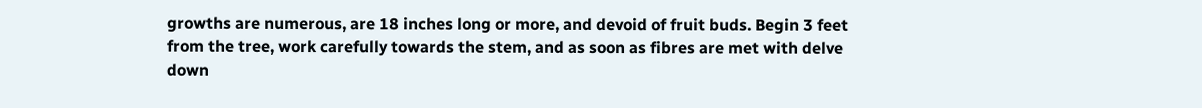growths are numerous, are 18 inches long or more, and devoid of fruit buds. Begin 3 feet from the tree, work carefully towards the stem, and as soon as fibres are met with delve down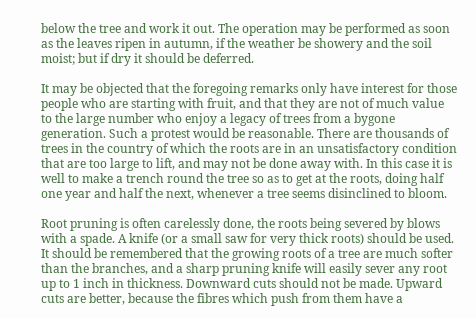below the tree and work it out. The operation may be performed as soon as the leaves ripen in autumn, if the weather be showery and the soil moist; but if dry it should be deferred.

It may be objected that the foregoing remarks only have interest for those people who are starting with fruit, and that they are not of much value to the large number who enjoy a legacy of trees from a bygone generation. Such a protest would be reasonable. There are thousands of trees in the country of which the roots are in an unsatisfactory condition that are too large to lift, and may not be done away with. In this case it is well to make a trench round the tree so as to get at the roots, doing half one year and half the next, whenever a tree seems disinclined to bloom.

Root pruning is often carelessly done, the roots being severed by blows with a spade. A knife (or a small saw for very thick roots) should be used. It should be remembered that the growing roots of a tree are much softer than the branches, and a sharp pruning knife will easily sever any root up to 1 inch in thickness. Downward cuts should not be made. Upward cuts are better, because the fibres which push from them have a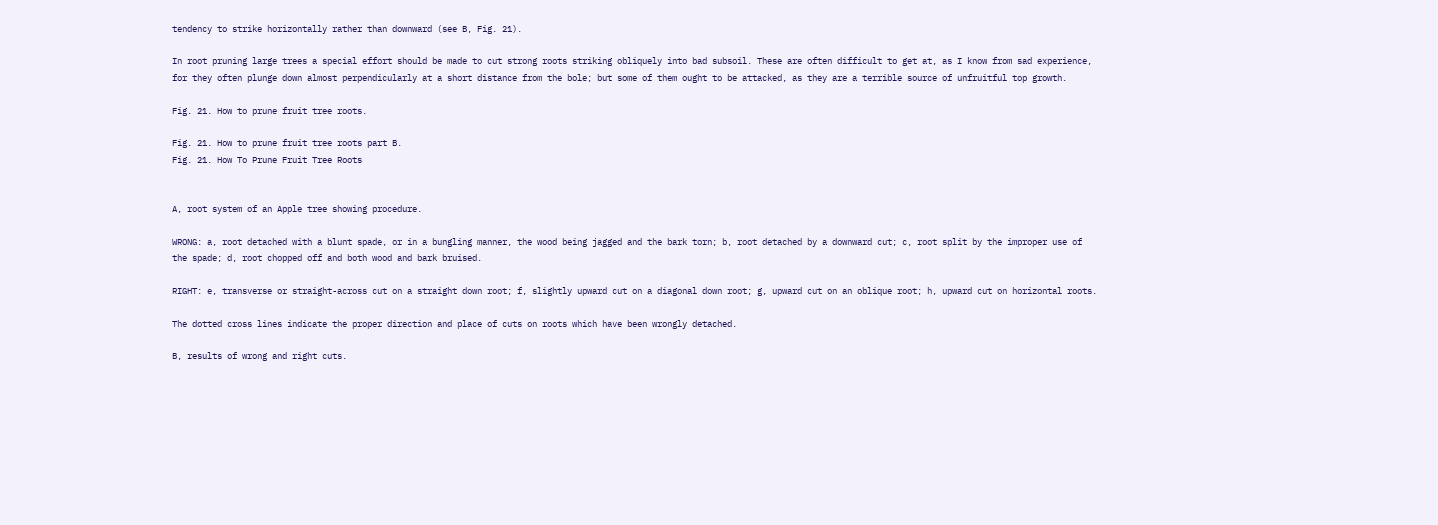tendency to strike horizontally rather than downward (see B, Fig. 21).

In root pruning large trees a special effort should be made to cut strong roots striking obliquely into bad subsoil. These are often difficult to get at, as I know from sad experience, for they often plunge down almost perpendicularly at a short distance from the bole; but some of them ought to be attacked, as they are a terrible source of unfruitful top growth.

Fig. 21. How to prune fruit tree roots.

Fig. 21. How to prune fruit tree roots part B.
Fig. 21. How To Prune Fruit Tree Roots


A, root system of an Apple tree showing procedure.

WRONG: a, root detached with a blunt spade, or in a bungling manner, the wood being jagged and the bark torn; b, root detached by a downward cut; c, root split by the improper use of the spade; d, root chopped off and both wood and bark bruised.

RIGHT: e, transverse or straight-across cut on a straight down root; f, slightly upward cut on a diagonal down root; g, upward cut on an oblique root; h, upward cut on horizontal roots.

The dotted cross lines indicate the proper direction and place of cuts on roots which have been wrongly detached.

B, results of wrong and right cuts.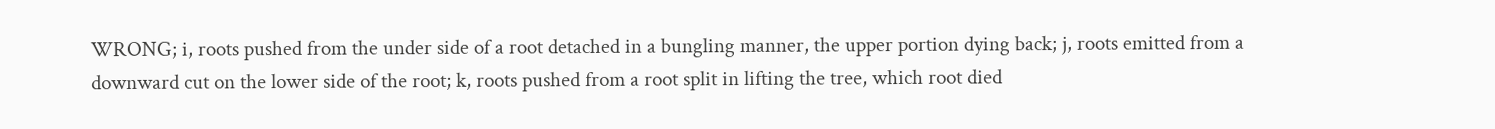WRONG; i, roots pushed from the under side of a root detached in a bungling manner, the upper portion dying back; j, roots emitted from a downward cut on the lower side of the root; k, roots pushed from a root split in lifting the tree, which root died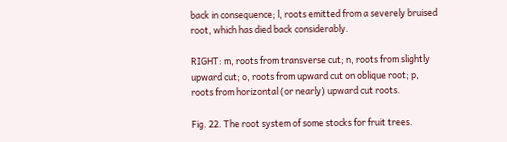back in consequence; l, roots emitted from a severely bruised root, which has died back considerably.

RIGHT: m, roots from transverse cut; n, roots from slightly upward cut; o, roots from upward cut on oblique root; p, roots from horizontal (or nearly) upward cut roots.

Fig. 22. The root system of some stocks for fruit trees.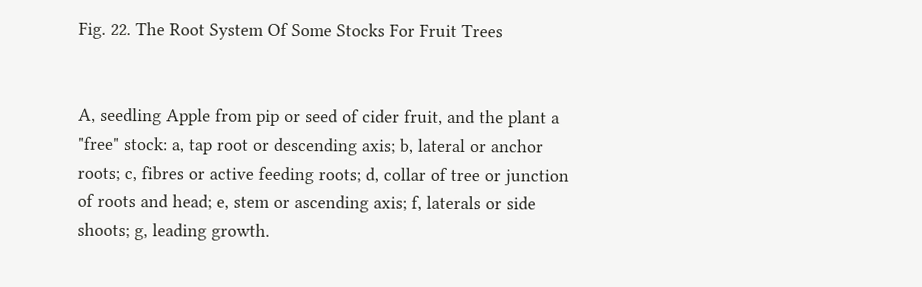Fig. 22. The Root System Of Some Stocks For Fruit Trees


A, seedling Apple from pip or seed of cider fruit, and the plant a "free" stock: a, tap root or descending axis; b, lateral or anchor roots; c, fibres or active feeding roots; d, collar of tree or junction of roots and head; e, stem or ascending axis; f, laterals or side shoots; g, leading growth.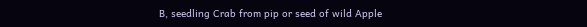B, seedling Crab from pip or seed of wild Apple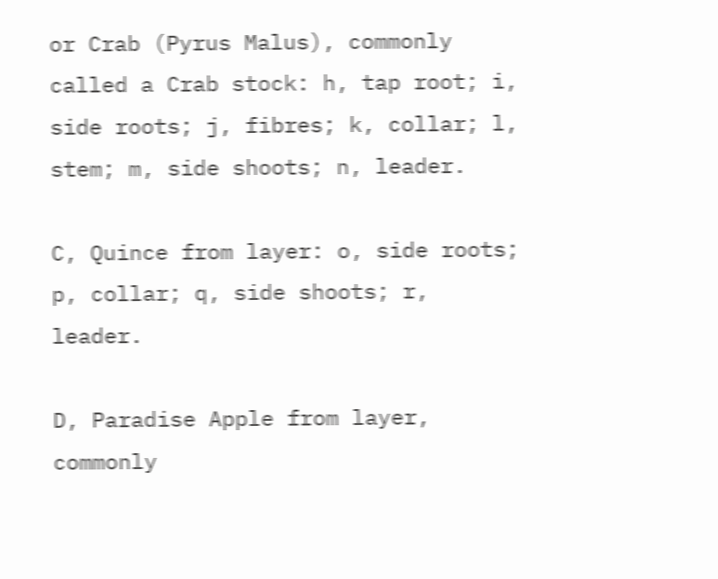or Crab (Pyrus Malus), commonly called a Crab stock: h, tap root; i, side roots; j, fibres; k, collar; l, stem; m, side shoots; n, leader.

C, Quince from layer: o, side roots; p, collar; q, side shoots; r, leader.

D, Paradise Apple from layer, commonly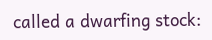called a dwarfing stock: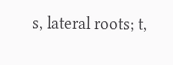s, lateral roots; t,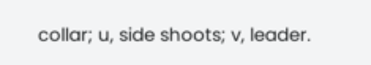collar; u, side shoots; v, leader.